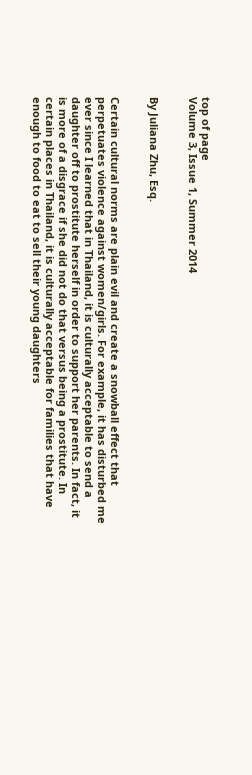top of page
Volume 3, Issue 1, Summer 2014


By Juliana Zhu, Esq.


Certain cultural norms are plain evil and create a snowball effect that perpetuates violence against women/girls. For example, it has disturbed me ever since I learned that in Thailand, it is culturally acceptable to send a daughter off to prostitute herself in order to support her parents. In fact, it is more of a disgrace if she did not do that versus being a prostitute. In certain places in Thailand, it is culturally acceptable for families that have enough to food to eat to sell their young daughters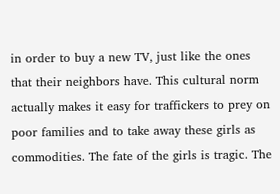in order to buy a new TV, just like the ones that their neighbors have. This cultural norm actually makes it easy for traffickers to prey on poor families and to take away these girls as commodities. The fate of the girls is tragic. The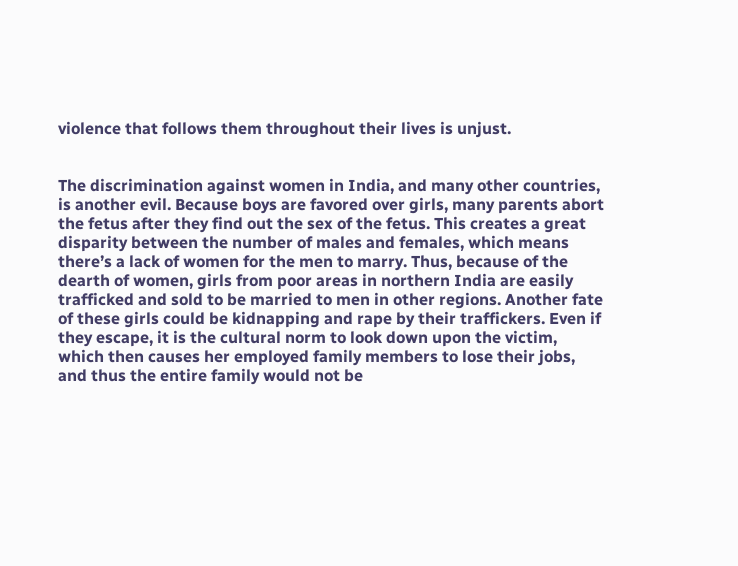violence that follows them throughout their lives is unjust.


The discrimination against women in India, and many other countries, is another evil. Because boys are favored over girls, many parents abort the fetus after they find out the sex of the fetus. This creates a great disparity between the number of males and females, which means there’s a lack of women for the men to marry. Thus, because of the dearth of women, girls from poor areas in northern India are easily trafficked and sold to be married to men in other regions. Another fate of these girls could be kidnapping and rape by their traffickers. Even if they escape, it is the cultural norm to look down upon the victim, which then causes her employed family members to lose their jobs, and thus the entire family would not be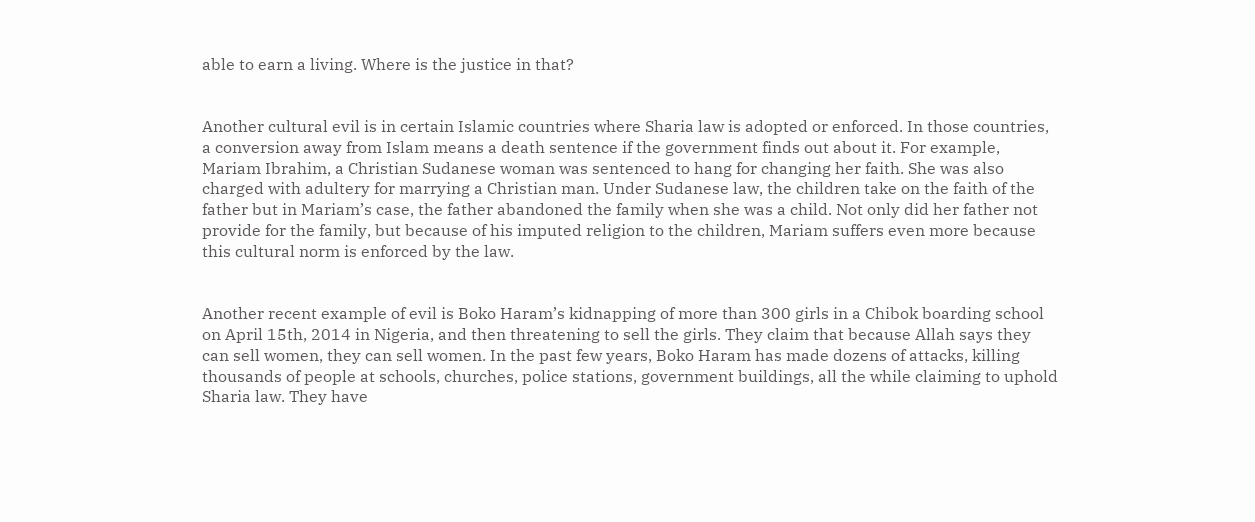able to earn a living. Where is the justice in that?


Another cultural evil is in certain Islamic countries where Sharia law is adopted or enforced. In those countries, a conversion away from Islam means a death sentence if the government finds out about it. For example, Mariam Ibrahim, a Christian Sudanese woman was sentenced to hang for changing her faith. She was also charged with adultery for marrying a Christian man. Under Sudanese law, the children take on the faith of the father but in Mariam’s case, the father abandoned the family when she was a child. Not only did her father not provide for the family, but because of his imputed religion to the children, Mariam suffers even more because this cultural norm is enforced by the law.


Another recent example of evil is Boko Haram’s kidnapping of more than 300 girls in a Chibok boarding school on April 15th, 2014 in Nigeria, and then threatening to sell the girls. They claim that because Allah says they can sell women, they can sell women. In the past few years, Boko Haram has made dozens of attacks, killing thousands of people at schools, churches, police stations, government buildings, all the while claiming to uphold Sharia law. They have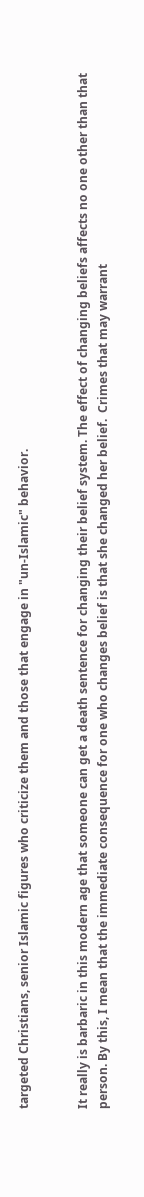targeted Christians, senior Islamic figures who criticize them and those that engage in "un-Islamic" behavior.


It really is barbaric in this modern age that someone can get a death sentence for changing their belief system. The effect of changing beliefs affects no one other than that person. By this, I mean that the immediate consequence for one who changes belief is that she changed her belief.  Crimes that may warrant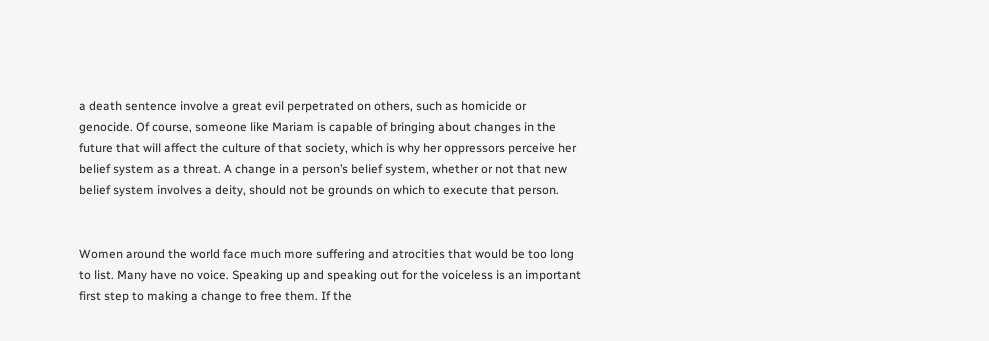a death sentence involve a great evil perpetrated on others, such as homicide or genocide. Of course, someone like Mariam is capable of bringing about changes in the future that will affect the culture of that society, which is why her oppressors perceive her belief system as a threat. A change in a person’s belief system, whether or not that new belief system involves a deity, should not be grounds on which to execute that person.


Women around the world face much more suffering and atrocities that would be too long to list. Many have no voice. Speaking up and speaking out for the voiceless is an important first step to making a change to free them. If the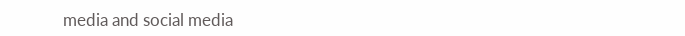media and social media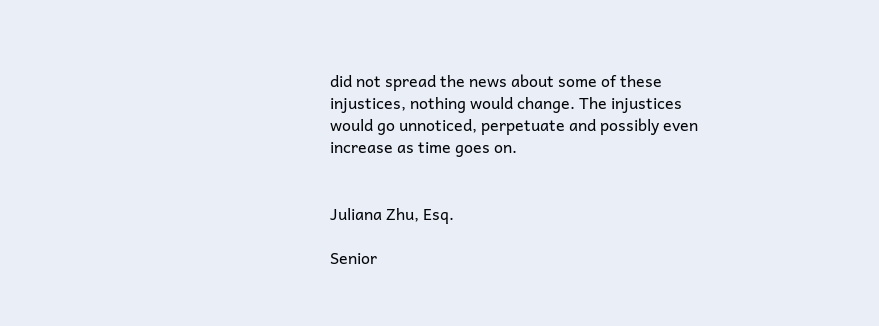did not spread the news about some of these injustices, nothing would change. The injustices would go unnoticed, perpetuate and possibly even increase as time goes on.


Juliana Zhu, Esq.

Senior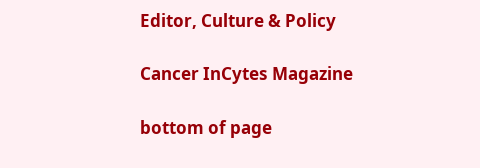Editor, Culture & Policy

Cancer InCytes Magazine

bottom of page